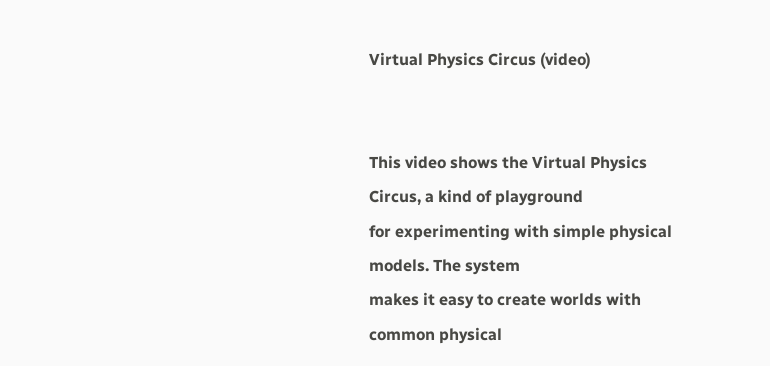Virtual Physics Circus (video)


This video shows the Virtual Physics Circus, a kind of playground
for experimenting with simple physical models. The system
makes it easy to create worlds with common physical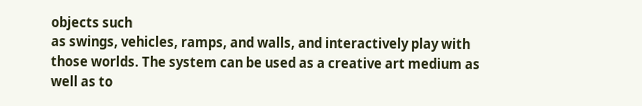objects such
as swings, vehicles, ramps, and walls, and interactively play with
those worlds. The system can be used as a creative art medium as
well as to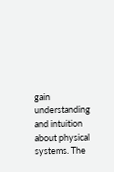gain understanding and intuition about physical
systems. The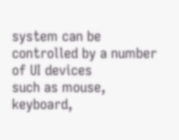system can be controlled by a number of UI devices
such as mouse, keyboard,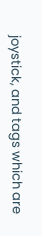joystick, and tags which are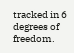tracked in 6
degrees of freedom.